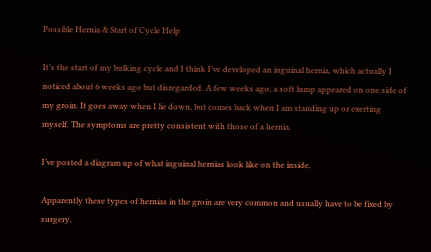Possible Hernia & Start of Cycle Help

It’s the start of my bulking cycle and I think I’ve developed an inguinal hernia, which actually I noticed about 6 weeks ago but disregarded. A few weeks ago, a soft lump appeared on one side of my groin. It goes away when I lie down, but comes back when I am standing up or exerting myself. The symptoms are pretty consistent with those of a hernia.

I’ve posted a diagram up of what inguinal hernias look like on the inside.

Apparently these types of hernias in the groin are very common and usually have to be fixed by surgery.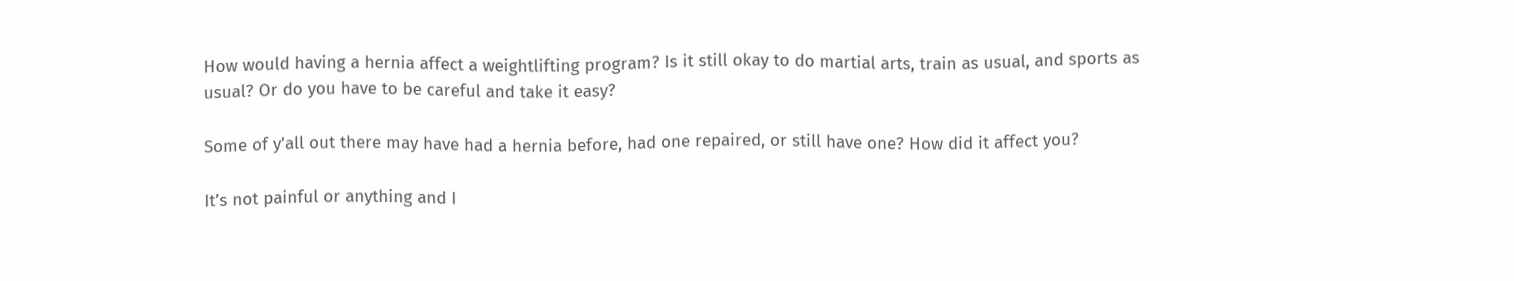How would having a hernia affect a weightlifting program? Is it still okay to do martial arts, train as usual, and sports as
usual? Or do you have to be careful and take it easy?

Some of y’all out there may have had a hernia before, had one repaired, or still have one? How did it affect you?

It’s not painful or anything and I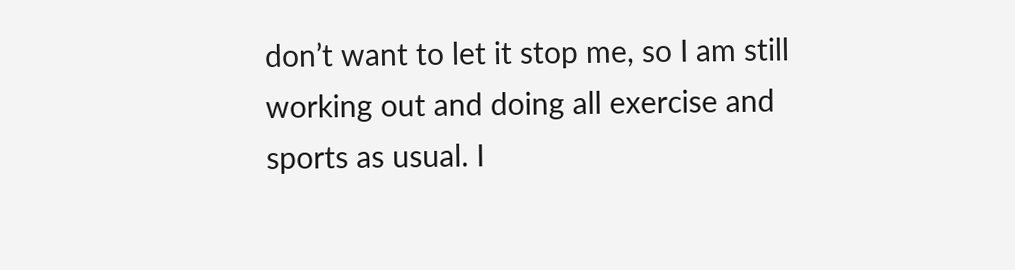don’t want to let it stop me, so I am still working out and doing all exercise and sports as usual. I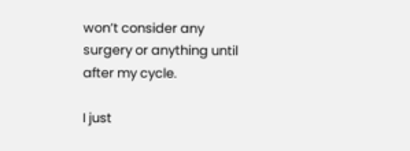won’t consider any surgery or anything until after my cycle.

I just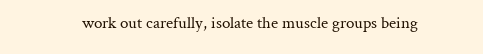work out carefully, isolate the muscle groups being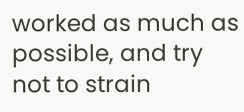worked as much as possible, and try not to strain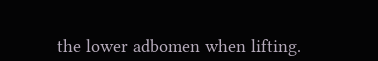the lower adbomen when lifting.